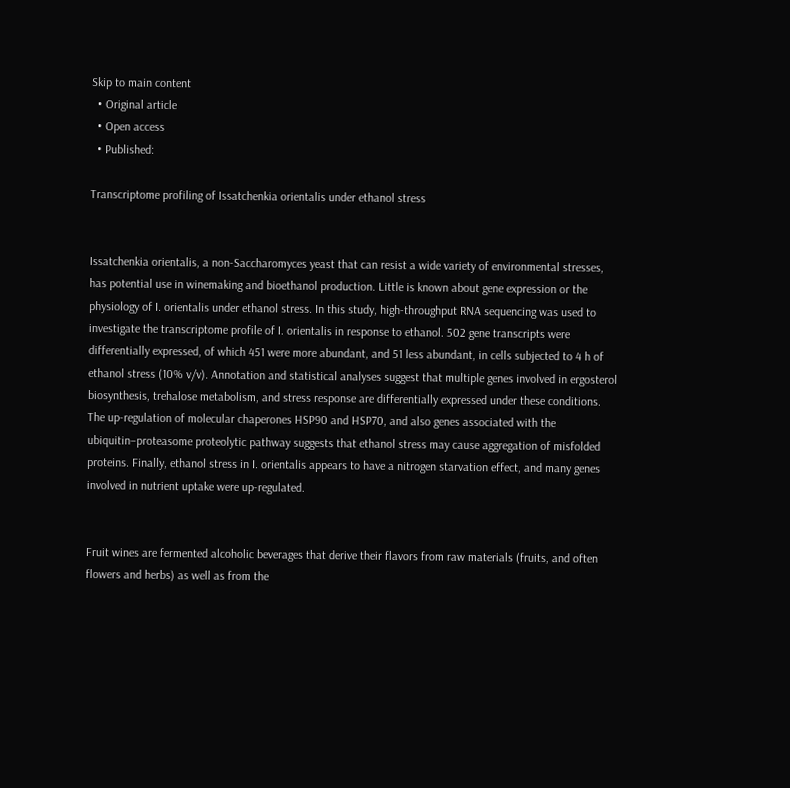Skip to main content
  • Original article
  • Open access
  • Published:

Transcriptome profiling of Issatchenkia orientalis under ethanol stress


Issatchenkia orientalis, a non-Saccharomyces yeast that can resist a wide variety of environmental stresses, has potential use in winemaking and bioethanol production. Little is known about gene expression or the physiology of I. orientalis under ethanol stress. In this study, high-throughput RNA sequencing was used to investigate the transcriptome profile of I. orientalis in response to ethanol. 502 gene transcripts were differentially expressed, of which 451 were more abundant, and 51 less abundant, in cells subjected to 4 h of ethanol stress (10% v/v). Annotation and statistical analyses suggest that multiple genes involved in ergosterol biosynthesis, trehalose metabolism, and stress response are differentially expressed under these conditions. The up-regulation of molecular chaperones HSP90 and HSP70, and also genes associated with the ubiquitin–proteasome proteolytic pathway suggests that ethanol stress may cause aggregation of misfolded proteins. Finally, ethanol stress in I. orientalis appears to have a nitrogen starvation effect, and many genes involved in nutrient uptake were up-regulated.


Fruit wines are fermented alcoholic beverages that derive their flavors from raw materials (fruits, and often flowers and herbs) as well as from the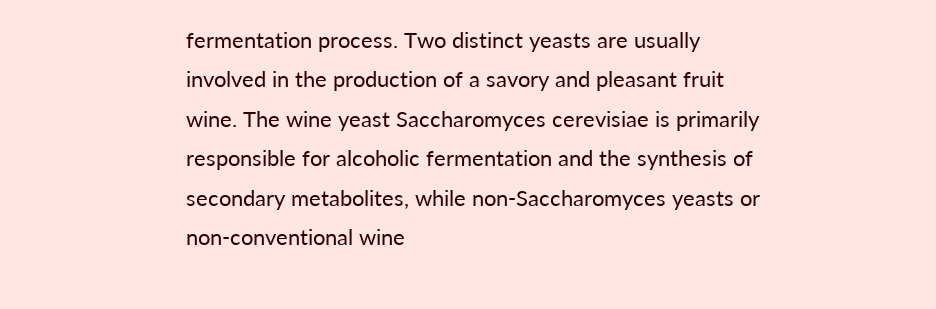fermentation process. Two distinct yeasts are usually involved in the production of a savory and pleasant fruit wine. The wine yeast Saccharomyces cerevisiae is primarily responsible for alcoholic fermentation and the synthesis of secondary metabolites, while non-Saccharomyces yeasts or non-conventional wine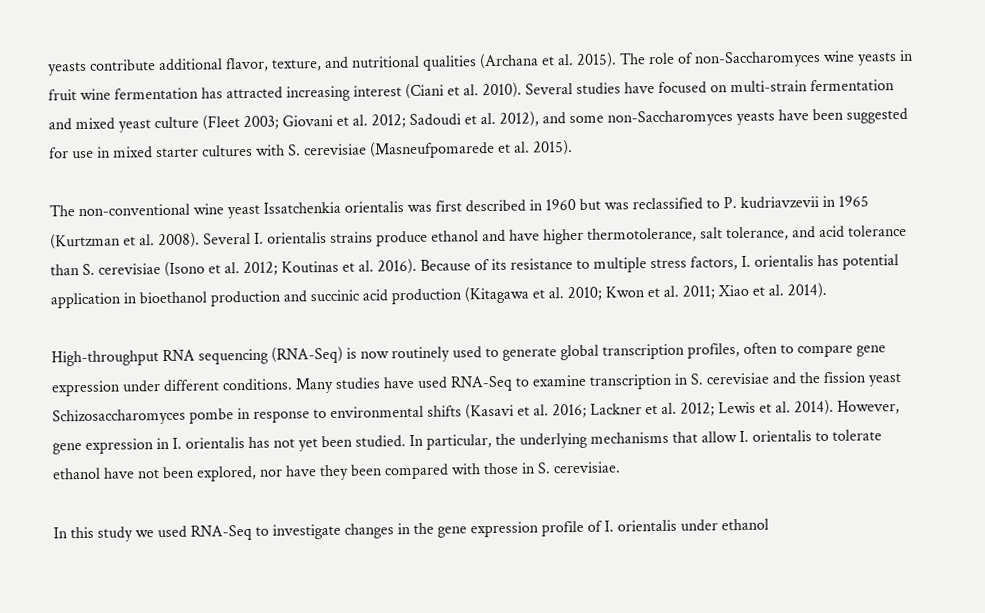yeasts contribute additional flavor, texture, and nutritional qualities (Archana et al. 2015). The role of non-Saccharomyces wine yeasts in fruit wine fermentation has attracted increasing interest (Ciani et al. 2010). Several studies have focused on multi-strain fermentation and mixed yeast culture (Fleet 2003; Giovani et al. 2012; Sadoudi et al. 2012), and some non-Saccharomyces yeasts have been suggested for use in mixed starter cultures with S. cerevisiae (Masneufpomarede et al. 2015).

The non-conventional wine yeast Issatchenkia orientalis was first described in 1960 but was reclassified to P. kudriavzevii in 1965 (Kurtzman et al. 2008). Several I. orientalis strains produce ethanol and have higher thermotolerance, salt tolerance, and acid tolerance than S. cerevisiae (Isono et al. 2012; Koutinas et al. 2016). Because of its resistance to multiple stress factors, I. orientalis has potential application in bioethanol production and succinic acid production (Kitagawa et al. 2010; Kwon et al. 2011; Xiao et al. 2014).

High-throughput RNA sequencing (RNA-Seq) is now routinely used to generate global transcription profiles, often to compare gene expression under different conditions. Many studies have used RNA-Seq to examine transcription in S. cerevisiae and the fission yeast Schizosaccharomyces pombe in response to environmental shifts (Kasavi et al. 2016; Lackner et al. 2012; Lewis et al. 2014). However, gene expression in I. orientalis has not yet been studied. In particular, the underlying mechanisms that allow I. orientalis to tolerate ethanol have not been explored, nor have they been compared with those in S. cerevisiae.

In this study we used RNA-Seq to investigate changes in the gene expression profile of I. orientalis under ethanol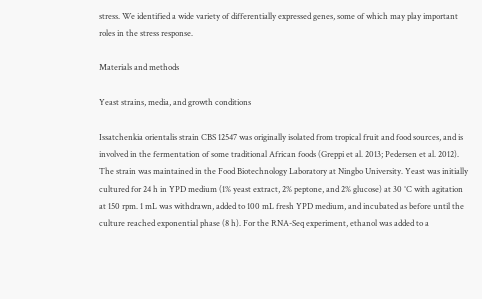stress. We identified a wide variety of differentially expressed genes, some of which may play important roles in the stress response.

Materials and methods

Yeast strains, media, and growth conditions

Issatchenkia orientalis strain CBS 12547 was originally isolated from tropical fruit and food sources, and is involved in the fermentation of some traditional African foods (Greppi et al. 2013; Pedersen et al. 2012). The strain was maintained in the Food Biotechnology Laboratory at Ningbo University. Yeast was initially cultured for 24 h in YPD medium (1% yeast extract, 2% peptone, and 2% glucose) at 30 °C with agitation at 150 rpm. 1 mL was withdrawn, added to 100 mL fresh YPD medium, and incubated as before until the culture reached exponential phase (8 h). For the RNA-Seq experiment, ethanol was added to a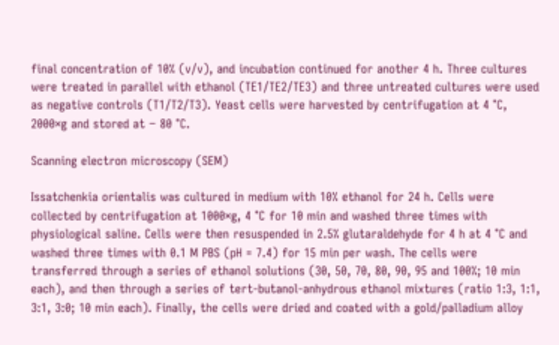final concentration of 10% (v/v), and incubation continued for another 4 h. Three cultures were treated in parallel with ethanol (TE1/TE2/TE3) and three untreated cultures were used as negative controls (T1/T2/T3). Yeast cells were harvested by centrifugation at 4 °C, 2000×g and stored at − 80 °C.

Scanning electron microscopy (SEM)

Issatchenkia orientalis was cultured in medium with 10% ethanol for 24 h. Cells were collected by centrifugation at 1000×g, 4 °C for 10 min and washed three times with physiological saline. Cells were then resuspended in 2.5% glutaraldehyde for 4 h at 4 °C and washed three times with 0.1 M PBS (pH = 7.4) for 15 min per wash. The cells were transferred through a series of ethanol solutions (30, 50, 70, 80, 90, 95 and 100%; 10 min each), and then through a series of tert-butanol-anhydrous ethanol mixtures (ratio 1:3, 1:1, 3:1, 3:0; 10 min each). Finally, the cells were dried and coated with a gold/palladium alloy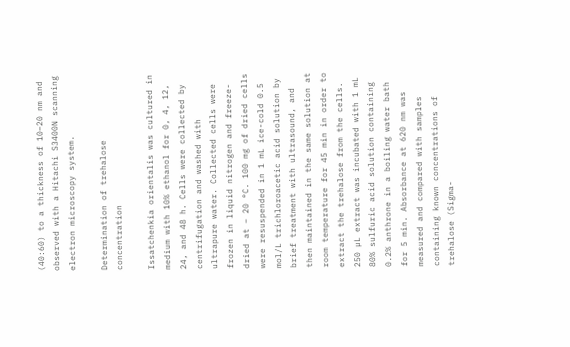(40:60) to a thickness of 10–20 nm and observed with a Hitachi S3400N scanning electron microscopy system.

Determination of trehalose concentration

Issatchenkia orientalis was cultured in medium with 10% ethanol for 0, 4, 12, 24, and 48 h. Cells were collected by centrifugation and washed with ultrapure water. Collected cells were frozen in liquid nitrogen and freeze-dried at − 20 °C. 100 mg of dried cells were resuspended in 1 mL ice-cold 0.5 mol/L trichloroacetic acid solution by brief treatment with ultrasound, and then maintained in the same solution at room temperature for 45 min in order to extract the trehalose from the cells. 250 µL extract was incubated with 1 mL 80% sulfuric acid solution containing 0.2% anthrone in a boiling water bath for 5 min. Absorbance at 620 nm was measured and compared with samples containing known concentrations of trehalose (Sigma-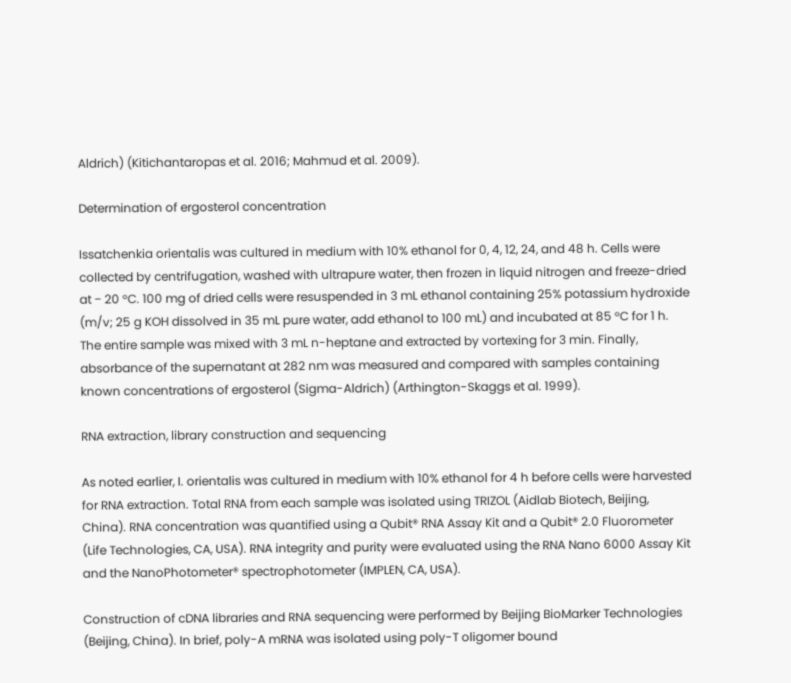Aldrich) (Kitichantaropas et al. 2016; Mahmud et al. 2009).

Determination of ergosterol concentration

Issatchenkia orientalis was cultured in medium with 10% ethanol for 0, 4, 12, 24, and 48 h. Cells were collected by centrifugation, washed with ultrapure water, then frozen in liquid nitrogen and freeze-dried at − 20 °C. 100 mg of dried cells were resuspended in 3 mL ethanol containing 25% potassium hydroxide (m/v; 25 g KOH dissolved in 35 mL pure water, add ethanol to 100 mL) and incubated at 85 °C for 1 h. The entire sample was mixed with 3 mL n-heptane and extracted by vortexing for 3 min. Finally, absorbance of the supernatant at 282 nm was measured and compared with samples containing known concentrations of ergosterol (Sigma-Aldrich) (Arthington-Skaggs et al. 1999).

RNA extraction, library construction and sequencing

As noted earlier, I. orientalis was cultured in medium with 10% ethanol for 4 h before cells were harvested for RNA extraction. Total RNA from each sample was isolated using TRIZOL (Aidlab Biotech, Beijing, China). RNA concentration was quantified using a Qubit® RNA Assay Kit and a Qubit® 2.0 Fluorometer (Life Technologies, CA, USA). RNA integrity and purity were evaluated using the RNA Nano 6000 Assay Kit and the NanoPhotometer® spectrophotometer (IMPLEN, CA, USA).

Construction of cDNA libraries and RNA sequencing were performed by Beijing BioMarker Technologies (Beijing, China). In brief, poly-A mRNA was isolated using poly-T oligomer bound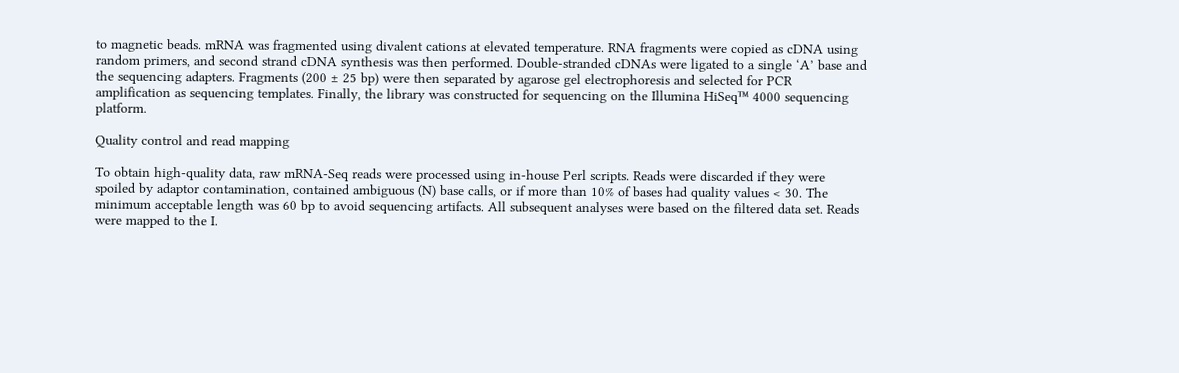to magnetic beads. mRNA was fragmented using divalent cations at elevated temperature. RNA fragments were copied as cDNA using random primers, and second strand cDNA synthesis was then performed. Double-stranded cDNAs were ligated to a single ‘A’ base and the sequencing adapters. Fragments (200 ± 25 bp) were then separated by agarose gel electrophoresis and selected for PCR amplification as sequencing templates. Finally, the library was constructed for sequencing on the Illumina HiSeq™ 4000 sequencing platform.

Quality control and read mapping

To obtain high-quality data, raw mRNA-Seq reads were processed using in-house Perl scripts. Reads were discarded if they were spoiled by adaptor contamination, contained ambiguous (N) base calls, or if more than 10% of bases had quality values < 30. The minimum acceptable length was 60 bp to avoid sequencing artifacts. All subsequent analyses were based on the filtered data set. Reads were mapped to the I.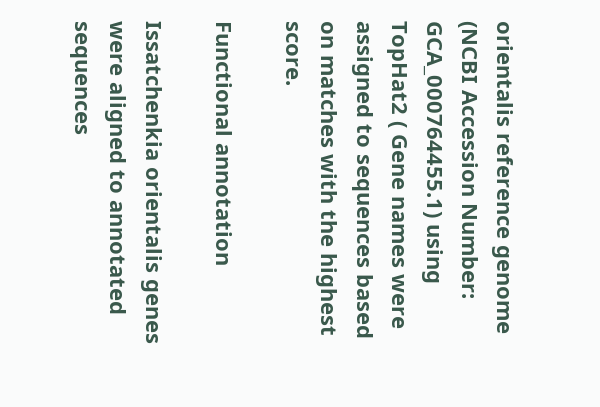orientalis reference genome (NCBI Accession Number: GCA_000764455.1) using TopHat2 ( Gene names were assigned to sequences based on matches with the highest score.

Functional annotation

Issatchenkia orientalis genes were aligned to annotated sequences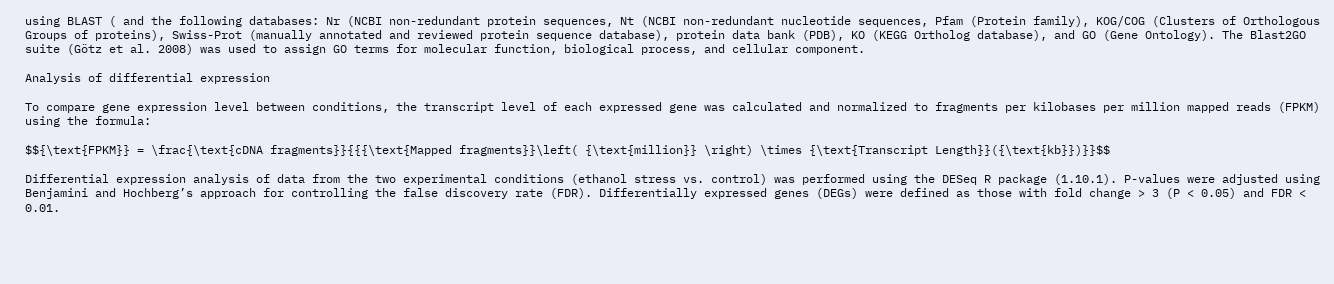using BLAST ( and the following databases: Nr (NCBI non-redundant protein sequences, Nt (NCBI non-redundant nucleotide sequences, Pfam (Protein family), KOG/COG (Clusters of Orthologous Groups of proteins), Swiss-Prot (manually annotated and reviewed protein sequence database), protein data bank (PDB), KO (KEGG Ortholog database), and GO (Gene Ontology). The Blast2GO suite (Götz et al. 2008) was used to assign GO terms for molecular function, biological process, and cellular component.

Analysis of differential expression

To compare gene expression level between conditions, the transcript level of each expressed gene was calculated and normalized to fragments per kilobases per million mapped reads (FPKM) using the formula:

$${\text{FPKM}} = \frac{\text{cDNA fragments}}{{{\text{Mapped fragments}}\left( {\text{million}} \right) \times {\text{Transcript Length}}({\text{kb}})}}$$

Differential expression analysis of data from the two experimental conditions (ethanol stress vs. control) was performed using the DESeq R package (1.10.1). P-values were adjusted using Benjamini and Hochberg’s approach for controlling the false discovery rate (FDR). Differentially expressed genes (DEGs) were defined as those with fold change > 3 (P < 0.05) and FDR < 0.01.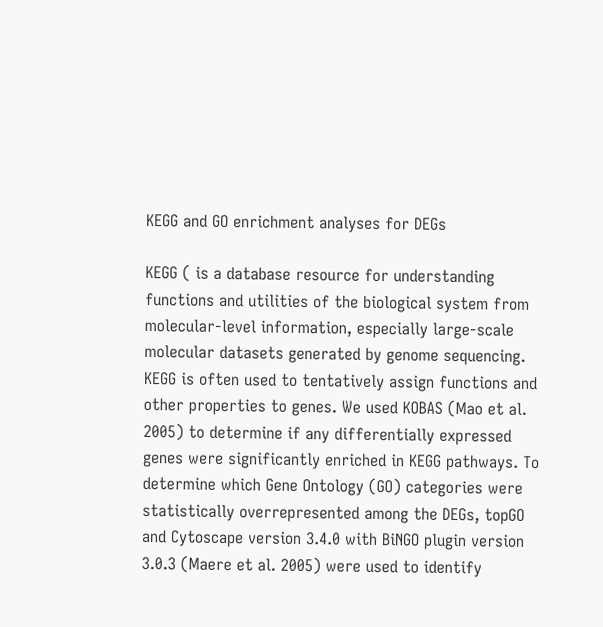KEGG and GO enrichment analyses for DEGs

KEGG ( is a database resource for understanding functions and utilities of the biological system from molecular-level information, especially large-scale molecular datasets generated by genome sequencing. KEGG is often used to tentatively assign functions and other properties to genes. We used KOBAS (Mao et al. 2005) to determine if any differentially expressed genes were significantly enriched in KEGG pathways. To determine which Gene Ontology (GO) categories were statistically overrepresented among the DEGs, topGO and Cytoscape version 3.4.0 with BiNGO plugin version 3.0.3 (Maere et al. 2005) were used to identify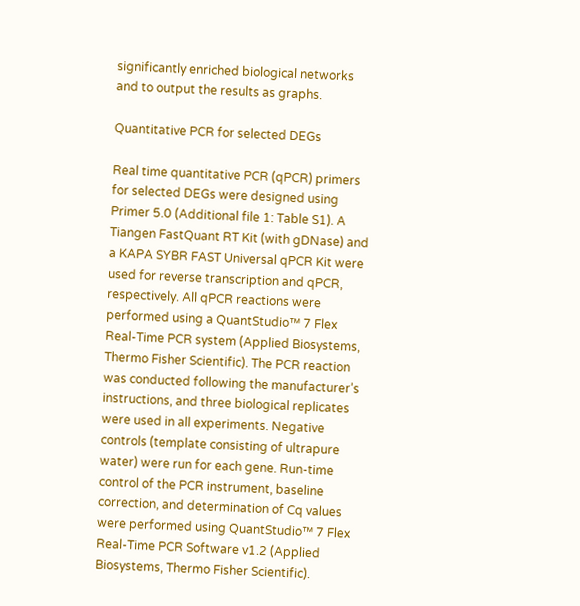significantly enriched biological networks and to output the results as graphs.

Quantitative PCR for selected DEGs

Real time quantitative PCR (qPCR) primers for selected DEGs were designed using Primer 5.0 (Additional file 1: Table S1). A Tiangen FastQuant RT Kit (with gDNase) and a KAPA SYBR FAST Universal qPCR Kit were used for reverse transcription and qPCR, respectively. All qPCR reactions were performed using a QuantStudio™ 7 Flex Real-Time PCR system (Applied Biosystems, Thermo Fisher Scientific). The PCR reaction was conducted following the manufacturer’s instructions, and three biological replicates were used in all experiments. Negative controls (template consisting of ultrapure water) were run for each gene. Run-time control of the PCR instrument, baseline correction, and determination of Cq values were performed using QuantStudio™ 7 Flex Real-Time PCR Software v1.2 (Applied Biosystems, Thermo Fisher Scientific).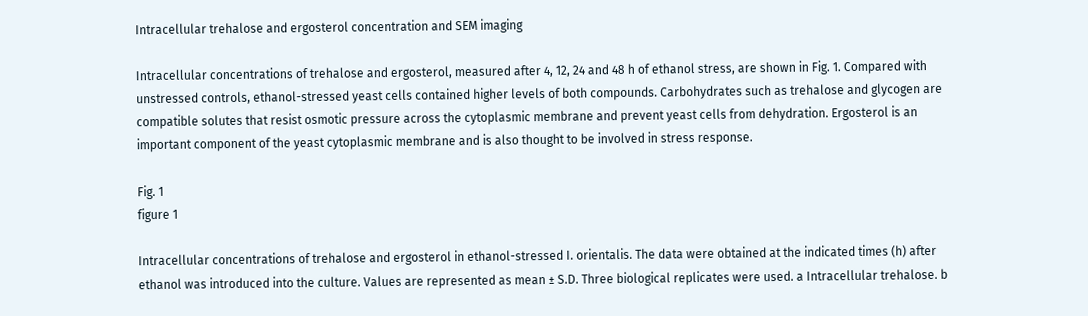Intracellular trehalose and ergosterol concentration and SEM imaging

Intracellular concentrations of trehalose and ergosterol, measured after 4, 12, 24 and 48 h of ethanol stress, are shown in Fig. 1. Compared with unstressed controls, ethanol-stressed yeast cells contained higher levels of both compounds. Carbohydrates such as trehalose and glycogen are compatible solutes that resist osmotic pressure across the cytoplasmic membrane and prevent yeast cells from dehydration. Ergosterol is an important component of the yeast cytoplasmic membrane and is also thought to be involved in stress response.

Fig. 1
figure 1

Intracellular concentrations of trehalose and ergosterol in ethanol-stressed I. orientalis. The data were obtained at the indicated times (h) after ethanol was introduced into the culture. Values are represented as mean ± S.D. Three biological replicates were used. a Intracellular trehalose. b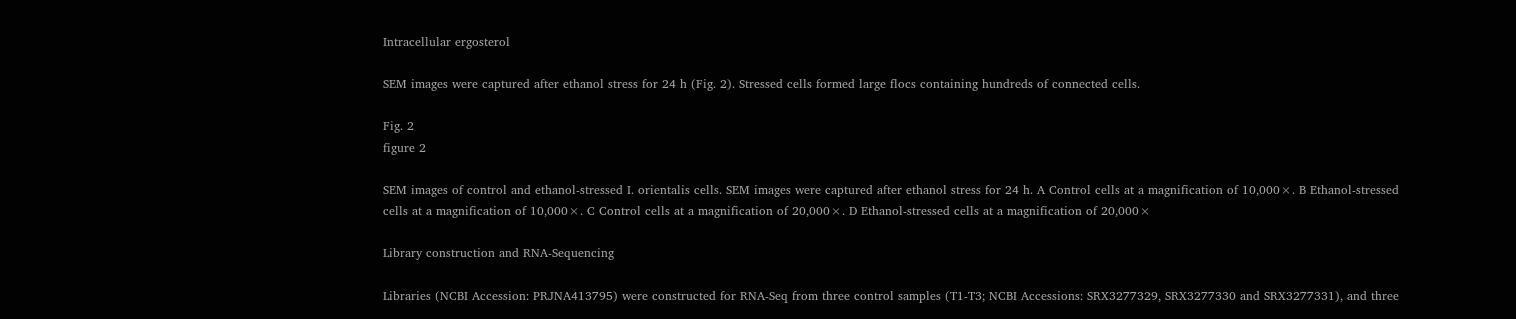Intracellular ergosterol

SEM images were captured after ethanol stress for 24 h (Fig. 2). Stressed cells formed large flocs containing hundreds of connected cells.

Fig. 2
figure 2

SEM images of control and ethanol-stressed I. orientalis cells. SEM images were captured after ethanol stress for 24 h. A Control cells at a magnification of 10,000×. B Ethanol-stressed cells at a magnification of 10,000×. C Control cells at a magnification of 20,000×. D Ethanol-stressed cells at a magnification of 20,000×

Library construction and RNA-Sequencing

Libraries (NCBI Accession: PRJNA413795) were constructed for RNA-Seq from three control samples (T1-T3; NCBI Accessions: SRX3277329, SRX3277330 and SRX3277331), and three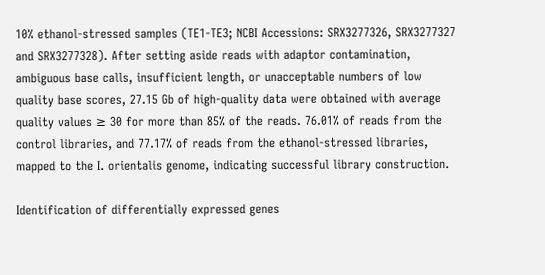10% ethanol-stressed samples (TE1-TE3; NCBI Accessions: SRX3277326, SRX3277327 and SRX3277328). After setting aside reads with adaptor contamination, ambiguous base calls, insufficient length, or unacceptable numbers of low quality base scores, 27.15 Gb of high-quality data were obtained with average quality values ≥ 30 for more than 85% of the reads. 76.01% of reads from the control libraries, and 77.17% of reads from the ethanol-stressed libraries, mapped to the I. orientalis genome, indicating successful library construction.

Identification of differentially expressed genes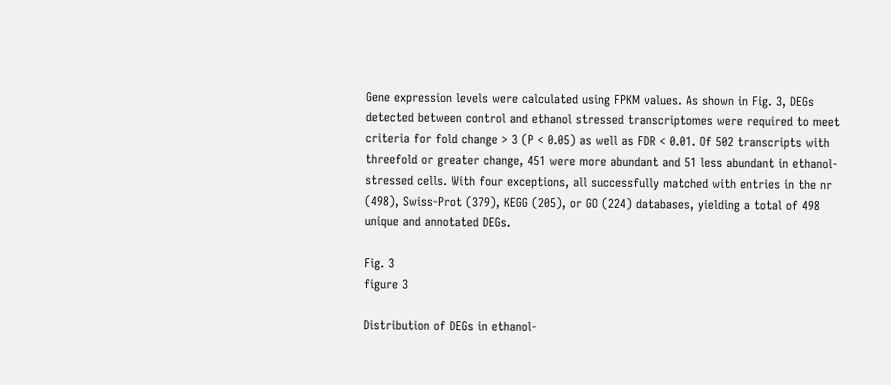Gene expression levels were calculated using FPKM values. As shown in Fig. 3, DEGs detected between control and ethanol stressed transcriptomes were required to meet criteria for fold change > 3 (P < 0.05) as well as FDR < 0.01. Of 502 transcripts with threefold or greater change, 451 were more abundant and 51 less abundant in ethanol-stressed cells. With four exceptions, all successfully matched with entries in the nr (498), Swiss-Prot (379), KEGG (205), or GO (224) databases, yielding a total of 498 unique and annotated DEGs.

Fig. 3
figure 3

Distribution of DEGs in ethanol-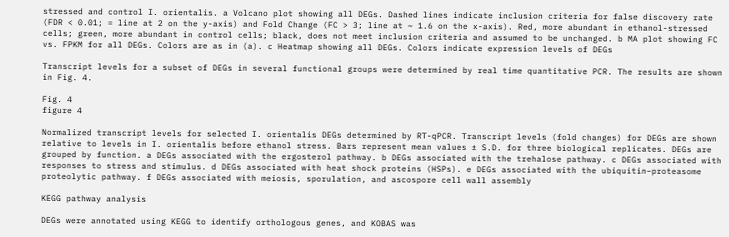stressed and control I. orientalis. a Volcano plot showing all DEGs. Dashed lines indicate inclusion criteria for false discovery rate (FDR < 0.01; = line at 2 on the y-axis) and Fold Change (FC > 3; line at ~ 1.6 on the x-axis). Red, more abundant in ethanol-stressed cells; green, more abundant in control cells; black, does not meet inclusion criteria and assumed to be unchanged. b MA plot showing FC vs. FPKM for all DEGs. Colors are as in (a). c Heatmap showing all DEGs. Colors indicate expression levels of DEGs

Transcript levels for a subset of DEGs in several functional groups were determined by real time quantitative PCR. The results are shown in Fig. 4.

Fig. 4
figure 4

Normalized transcript levels for selected I. orientalis DEGs determined by RT-qPCR. Transcript levels (fold changes) for DEGs are shown relative to levels in I. orientalis before ethanol stress. Bars represent mean values ± S.D. for three biological replicates. DEGs are grouped by function. a DEGs associated with the ergosterol pathway. b DEGs associated with the trehalose pathway. c DEGs associated with responses to stress and stimulus. d DEGs associated with heat shock proteins (HSPs). e DEGs associated with the ubiquitin–proteasome proteolytic pathway. f DEGs associated with meiosis, sporulation, and ascospore cell wall assembly

KEGG pathway analysis

DEGs were annotated using KEGG to identify orthologous genes, and KOBAS was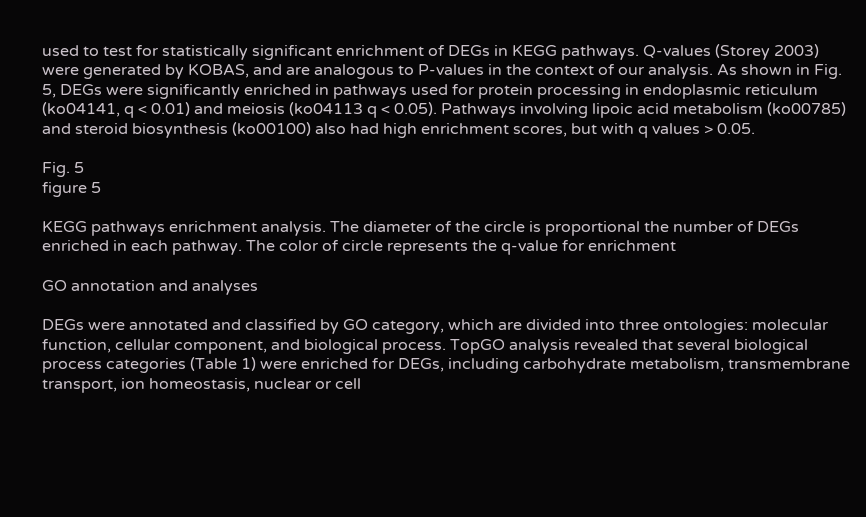used to test for statistically significant enrichment of DEGs in KEGG pathways. Q-values (Storey 2003) were generated by KOBAS, and are analogous to P-values in the context of our analysis. As shown in Fig. 5, DEGs were significantly enriched in pathways used for protein processing in endoplasmic reticulum (ko04141, q < 0.01) and meiosis (ko04113 q < 0.05). Pathways involving lipoic acid metabolism (ko00785) and steroid biosynthesis (ko00100) also had high enrichment scores, but with q values > 0.05.

Fig. 5
figure 5

KEGG pathways enrichment analysis. The diameter of the circle is proportional the number of DEGs enriched in each pathway. The color of circle represents the q-value for enrichment

GO annotation and analyses

DEGs were annotated and classified by GO category, which are divided into three ontologies: molecular function, cellular component, and biological process. TopGO analysis revealed that several biological process categories (Table 1) were enriched for DEGs, including carbohydrate metabolism, transmembrane transport, ion homeostasis, nuclear or cell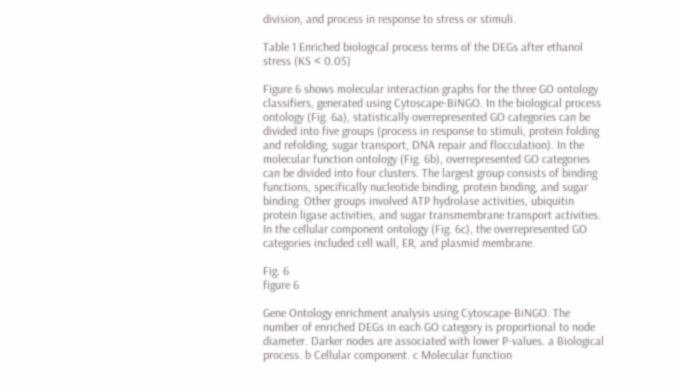division, and process in response to stress or stimuli.

Table 1 Enriched biological process terms of the DEGs after ethanol stress (KS < 0.05)

Figure 6 shows molecular interaction graphs for the three GO ontology classifiers, generated using Cytoscape-BiNGO. In the biological process ontology (Fig. 6a), statistically overrepresented GO categories can be divided into five groups (process in response to stimuli, protein folding and refolding, sugar transport, DNA repair and flocculation). In the molecular function ontology (Fig. 6b), overrepresented GO categories can be divided into four clusters. The largest group consists of binding functions, specifically nucleotide binding, protein binding, and sugar binding. Other groups involved ATP hydrolase activities, ubiquitin protein ligase activities, and sugar transmembrane transport activities. In the cellular component ontology (Fig. 6c), the overrepresented GO categories included cell wall, ER, and plasmid membrane.

Fig. 6
figure 6

Gene Ontology enrichment analysis using Cytoscape-BiNGO. The number of enriched DEGs in each GO category is proportional to node diameter. Darker nodes are associated with lower P-values. a Biological process. b Cellular component. c Molecular function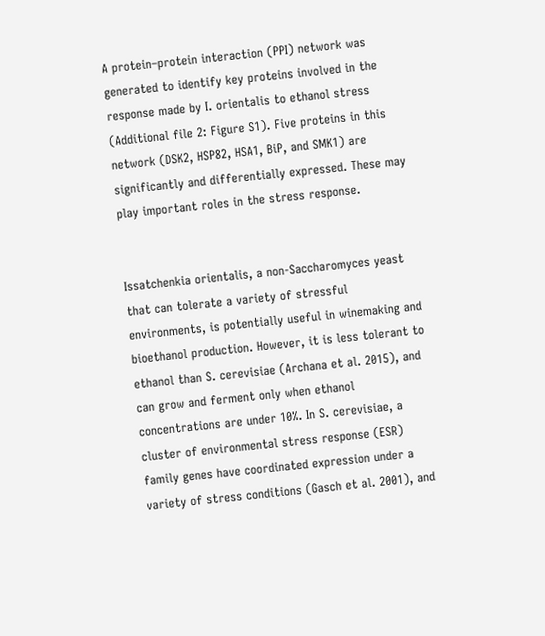A protein–protein interaction (PPI) network was generated to identify key proteins involved in the response made by I. orientalis to ethanol stress (Additional file 2: Figure S1). Five proteins in this network (DSK2, HSP82, HSA1, BiP, and SMK1) are significantly and differentially expressed. These may play important roles in the stress response.


Issatchenkia orientalis, a non-Saccharomyces yeast that can tolerate a variety of stressful environments, is potentially useful in winemaking and bioethanol production. However, it is less tolerant to ethanol than S. cerevisiae (Archana et al. 2015), and can grow and ferment only when ethanol concentrations are under 10%. In S. cerevisiae, a cluster of environmental stress response (ESR) family genes have coordinated expression under a variety of stress conditions (Gasch et al. 2001), and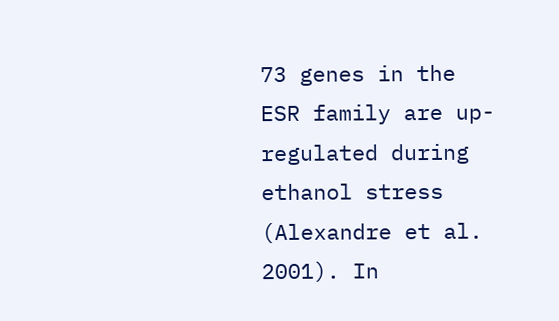73 genes in the ESR family are up-regulated during ethanol stress (Alexandre et al. 2001). In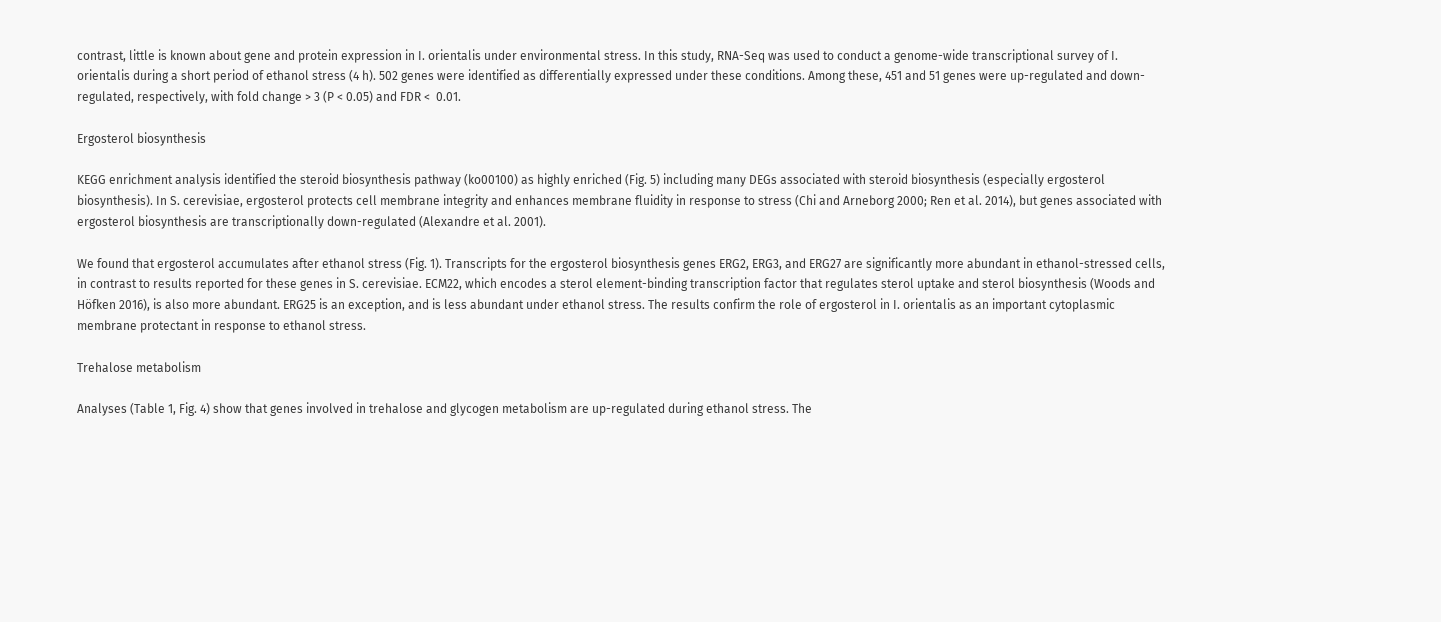contrast, little is known about gene and protein expression in I. orientalis under environmental stress. In this study, RNA-Seq was used to conduct a genome-wide transcriptional survey of I. orientalis during a short period of ethanol stress (4 h). 502 genes were identified as differentially expressed under these conditions. Among these, 451 and 51 genes were up-regulated and down-regulated, respectively, with fold change > 3 (P < 0.05) and FDR <  0.01.

Ergosterol biosynthesis

KEGG enrichment analysis identified the steroid biosynthesis pathway (ko00100) as highly enriched (Fig. 5) including many DEGs associated with steroid biosynthesis (especially ergosterol biosynthesis). In S. cerevisiae, ergosterol protects cell membrane integrity and enhances membrane fluidity in response to stress (Chi and Arneborg 2000; Ren et al. 2014), but genes associated with ergosterol biosynthesis are transcriptionally down-regulated (Alexandre et al. 2001).

We found that ergosterol accumulates after ethanol stress (Fig. 1). Transcripts for the ergosterol biosynthesis genes ERG2, ERG3, and ERG27 are significantly more abundant in ethanol-stressed cells, in contrast to results reported for these genes in S. cerevisiae. ECM22, which encodes a sterol element-binding transcription factor that regulates sterol uptake and sterol biosynthesis (Woods and Höfken 2016), is also more abundant. ERG25 is an exception, and is less abundant under ethanol stress. The results confirm the role of ergosterol in I. orientalis as an important cytoplasmic membrane protectant in response to ethanol stress.

Trehalose metabolism

Analyses (Table 1, Fig. 4) show that genes involved in trehalose and glycogen metabolism are up-regulated during ethanol stress. The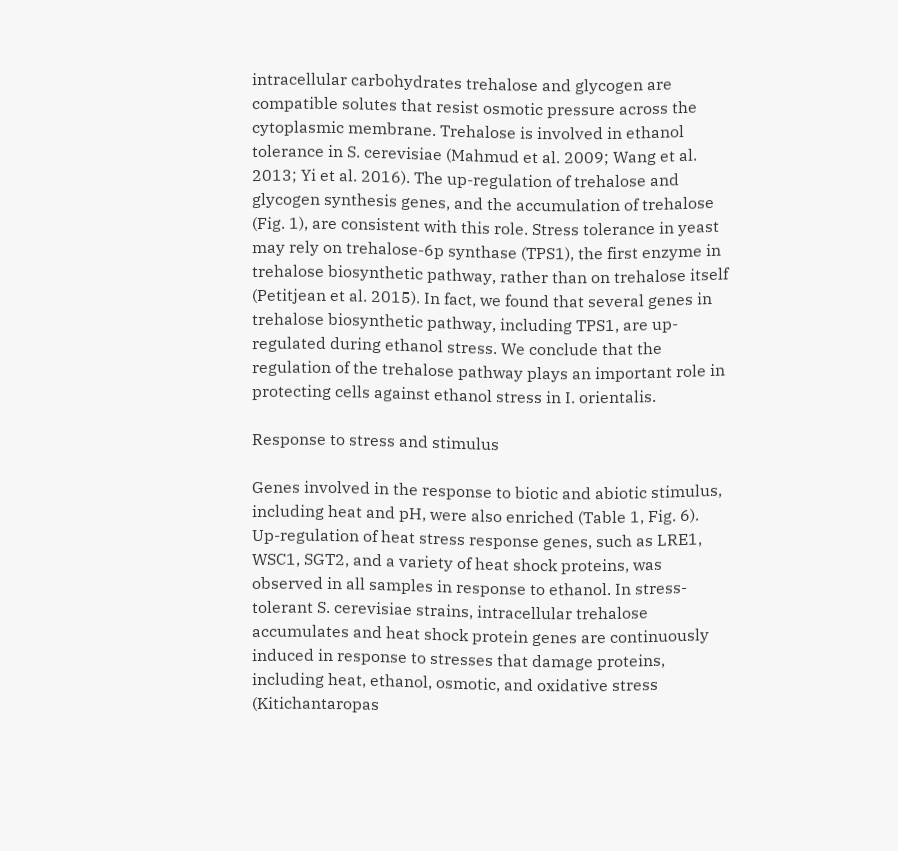intracellular carbohydrates trehalose and glycogen are compatible solutes that resist osmotic pressure across the cytoplasmic membrane. Trehalose is involved in ethanol tolerance in S. cerevisiae (Mahmud et al. 2009; Wang et al. 2013; Yi et al. 2016). The up-regulation of trehalose and glycogen synthesis genes, and the accumulation of trehalose (Fig. 1), are consistent with this role. Stress tolerance in yeast may rely on trehalose-6p synthase (TPS1), the first enzyme in trehalose biosynthetic pathway, rather than on trehalose itself (Petitjean et al. 2015). In fact, we found that several genes in trehalose biosynthetic pathway, including TPS1, are up-regulated during ethanol stress. We conclude that the regulation of the trehalose pathway plays an important role in protecting cells against ethanol stress in I. orientalis.

Response to stress and stimulus

Genes involved in the response to biotic and abiotic stimulus, including heat and pH, were also enriched (Table 1, Fig. 6). Up-regulation of heat stress response genes, such as LRE1, WSC1, SGT2, and a variety of heat shock proteins, was observed in all samples in response to ethanol. In stress-tolerant S. cerevisiae strains, intracellular trehalose accumulates and heat shock protein genes are continuously induced in response to stresses that damage proteins, including heat, ethanol, osmotic, and oxidative stress (Kitichantaropas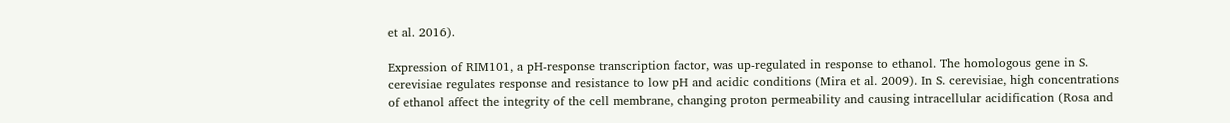et al. 2016).

Expression of RIM101, a pH-response transcription factor, was up-regulated in response to ethanol. The homologous gene in S. cerevisiae regulates response and resistance to low pH and acidic conditions (Mira et al. 2009). In S. cerevisiae, high concentrations of ethanol affect the integrity of the cell membrane, changing proton permeability and causing intracellular acidification (Rosa and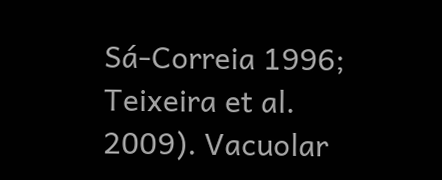Sá-Correia 1996; Teixeira et al. 2009). Vacuolar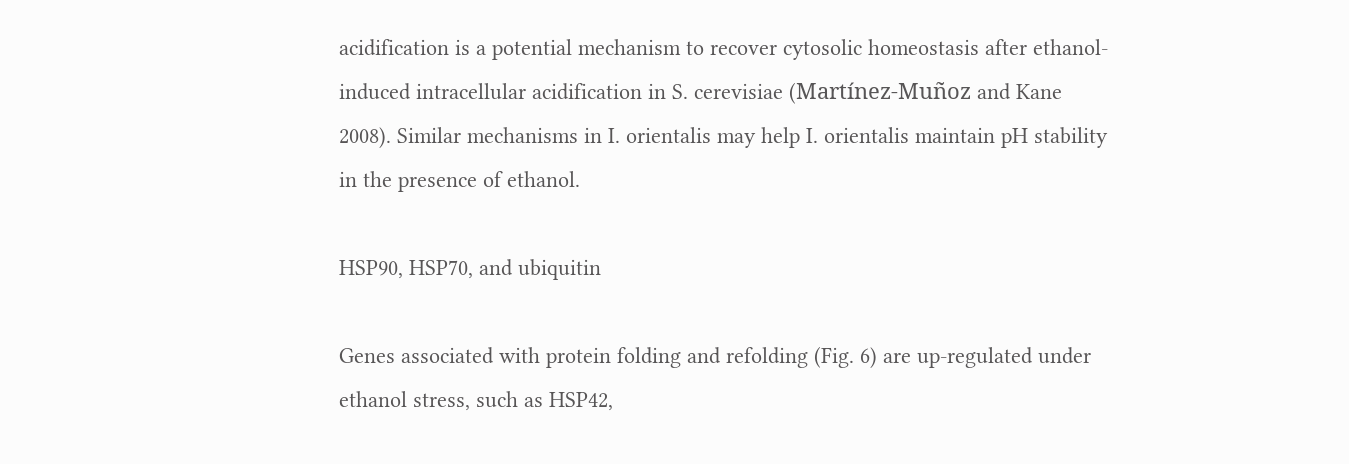acidification is a potential mechanism to recover cytosolic homeostasis after ethanol-induced intracellular acidification in S. cerevisiae (Martínez-Muñoz and Kane 2008). Similar mechanisms in I. orientalis may help I. orientalis maintain pH stability in the presence of ethanol.

HSP90, HSP70, and ubiquitin

Genes associated with protein folding and refolding (Fig. 6) are up-regulated under ethanol stress, such as HSP42,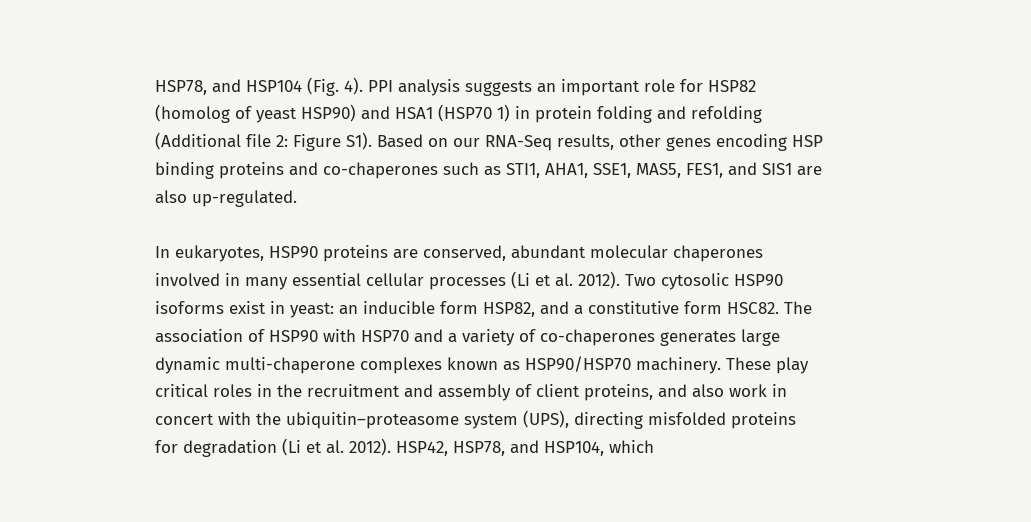HSP78, and HSP104 (Fig. 4). PPI analysis suggests an important role for HSP82 (homolog of yeast HSP90) and HSA1 (HSP70 1) in protein folding and refolding (Additional file 2: Figure S1). Based on our RNA-Seq results, other genes encoding HSP binding proteins and co-chaperones such as STI1, AHA1, SSE1, MAS5, FES1, and SIS1 are also up-regulated.

In eukaryotes, HSP90 proteins are conserved, abundant molecular chaperones involved in many essential cellular processes (Li et al. 2012). Two cytosolic HSP90 isoforms exist in yeast: an inducible form HSP82, and a constitutive form HSC82. The association of HSP90 with HSP70 and a variety of co-chaperones generates large dynamic multi-chaperone complexes known as HSP90/HSP70 machinery. These play critical roles in the recruitment and assembly of client proteins, and also work in concert with the ubiquitin–proteasome system (UPS), directing misfolded proteins for degradation (Li et al. 2012). HSP42, HSP78, and HSP104, which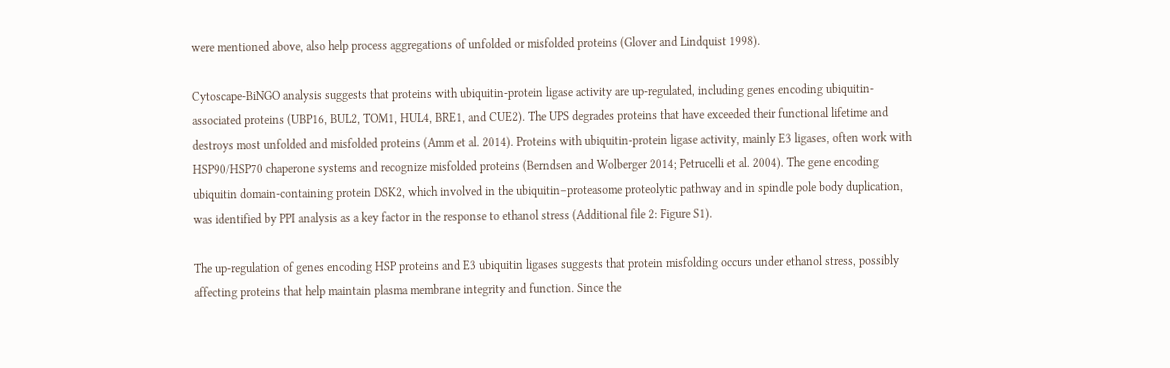were mentioned above, also help process aggregations of unfolded or misfolded proteins (Glover and Lindquist 1998).

Cytoscape-BiNGO analysis suggests that proteins with ubiquitin-protein ligase activity are up-regulated, including genes encoding ubiquitin-associated proteins (UBP16, BUL2, TOM1, HUL4, BRE1, and CUE2). The UPS degrades proteins that have exceeded their functional lifetime and destroys most unfolded and misfolded proteins (Amm et al. 2014). Proteins with ubiquitin-protein ligase activity, mainly E3 ligases, often work with HSP90/HSP70 chaperone systems and recognize misfolded proteins (Berndsen and Wolberger 2014; Petrucelli et al. 2004). The gene encoding ubiquitin domain-containing protein DSK2, which involved in the ubiquitin–proteasome proteolytic pathway and in spindle pole body duplication, was identified by PPI analysis as a key factor in the response to ethanol stress (Additional file 2: Figure S1).

The up-regulation of genes encoding HSP proteins and E3 ubiquitin ligases suggests that protein misfolding occurs under ethanol stress, possibly affecting proteins that help maintain plasma membrane integrity and function. Since the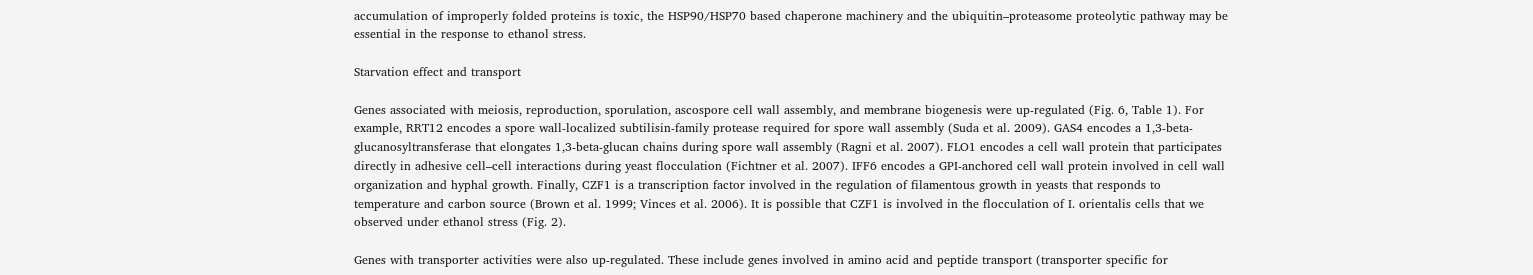accumulation of improperly folded proteins is toxic, the HSP90/HSP70 based chaperone machinery and the ubiquitin–proteasome proteolytic pathway may be essential in the response to ethanol stress.

Starvation effect and transport

Genes associated with meiosis, reproduction, sporulation, ascospore cell wall assembly, and membrane biogenesis were up-regulated (Fig. 6, Table 1). For example, RRT12 encodes a spore wall-localized subtilisin-family protease required for spore wall assembly (Suda et al. 2009). GAS4 encodes a 1,3-beta-glucanosyltransferase that elongates 1,3-beta-glucan chains during spore wall assembly (Ragni et al. 2007). FLO1 encodes a cell wall protein that participates directly in adhesive cell–cell interactions during yeast flocculation (Fichtner et al. 2007). IFF6 encodes a GPI-anchored cell wall protein involved in cell wall organization and hyphal growth. Finally, CZF1 is a transcription factor involved in the regulation of filamentous growth in yeasts that responds to temperature and carbon source (Brown et al. 1999; Vinces et al. 2006). It is possible that CZF1 is involved in the flocculation of I. orientalis cells that we observed under ethanol stress (Fig. 2).

Genes with transporter activities were also up-regulated. These include genes involved in amino acid and peptide transport (transporter specific for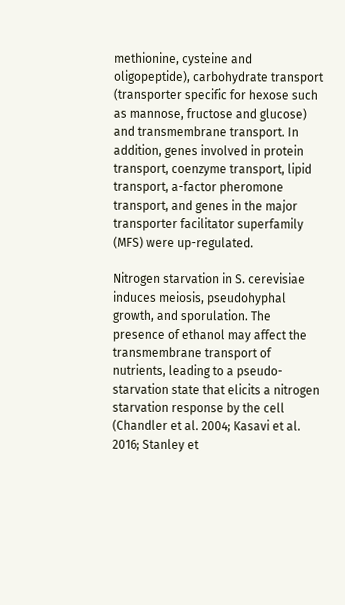methionine, cysteine and oligopeptide), carbohydrate transport (transporter specific for hexose such as mannose, fructose and glucose) and transmembrane transport. In addition, genes involved in protein transport, coenzyme transport, lipid transport, a-factor pheromone transport, and genes in the major transporter facilitator superfamily (MFS) were up-regulated.

Nitrogen starvation in S. cerevisiae induces meiosis, pseudohyphal growth, and sporulation. The presence of ethanol may affect the transmembrane transport of nutrients, leading to a pseudo-starvation state that elicits a nitrogen starvation response by the cell (Chandler et al. 2004; Kasavi et al. 2016; Stanley et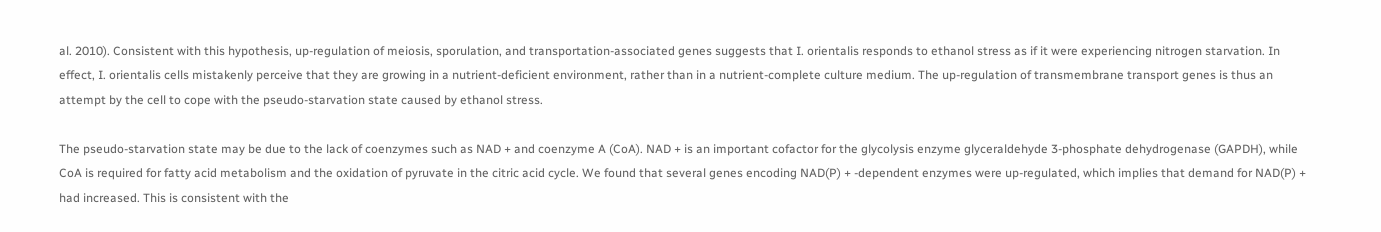al. 2010). Consistent with this hypothesis, up-regulation of meiosis, sporulation, and transportation-associated genes suggests that I. orientalis responds to ethanol stress as if it were experiencing nitrogen starvation. In effect, I. orientalis cells mistakenly perceive that they are growing in a nutrient-deficient environment, rather than in a nutrient-complete culture medium. The up-regulation of transmembrane transport genes is thus an attempt by the cell to cope with the pseudo-starvation state caused by ethanol stress.

The pseudo-starvation state may be due to the lack of coenzymes such as NAD + and coenzyme A (CoA). NAD + is an important cofactor for the glycolysis enzyme glyceraldehyde 3-phosphate dehydrogenase (GAPDH), while CoA is required for fatty acid metabolism and the oxidation of pyruvate in the citric acid cycle. We found that several genes encoding NAD(P) + -dependent enzymes were up-regulated, which implies that demand for NAD(P) + had increased. This is consistent with the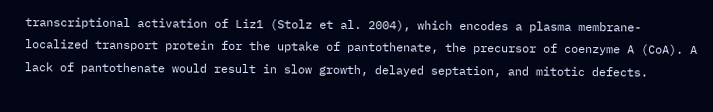transcriptional activation of Liz1 (Stolz et al. 2004), which encodes a plasma membrane-localized transport protein for the uptake of pantothenate, the precursor of coenzyme A (CoA). A lack of pantothenate would result in slow growth, delayed septation, and mitotic defects.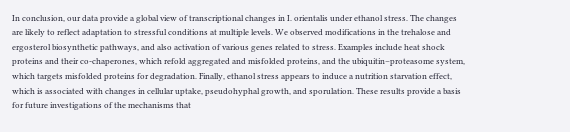In conclusion, our data provide a global view of transcriptional changes in I. orientalis under ethanol stress. The changes are likely to reflect adaptation to stressful conditions at multiple levels. We observed modifications in the trehalose and ergosterol biosynthetic pathways, and also activation of various genes related to stress. Examples include heat shock proteins and their co-chaperones, which refold aggregated and misfolded proteins, and the ubiquitin–proteasome system, which targets misfolded proteins for degradation. Finally, ethanol stress appears to induce a nutrition starvation effect, which is associated with changes in cellular uptake, pseudohyphal growth, and sporulation. These results provide a basis for future investigations of the mechanisms that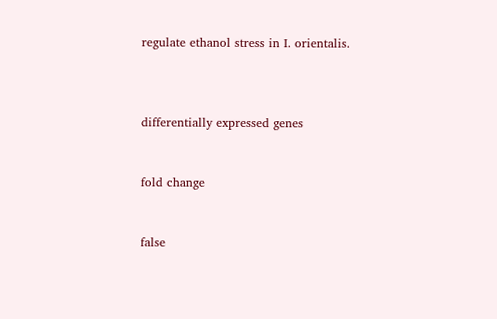regulate ethanol stress in I. orientalis.



differentially expressed genes


fold change


false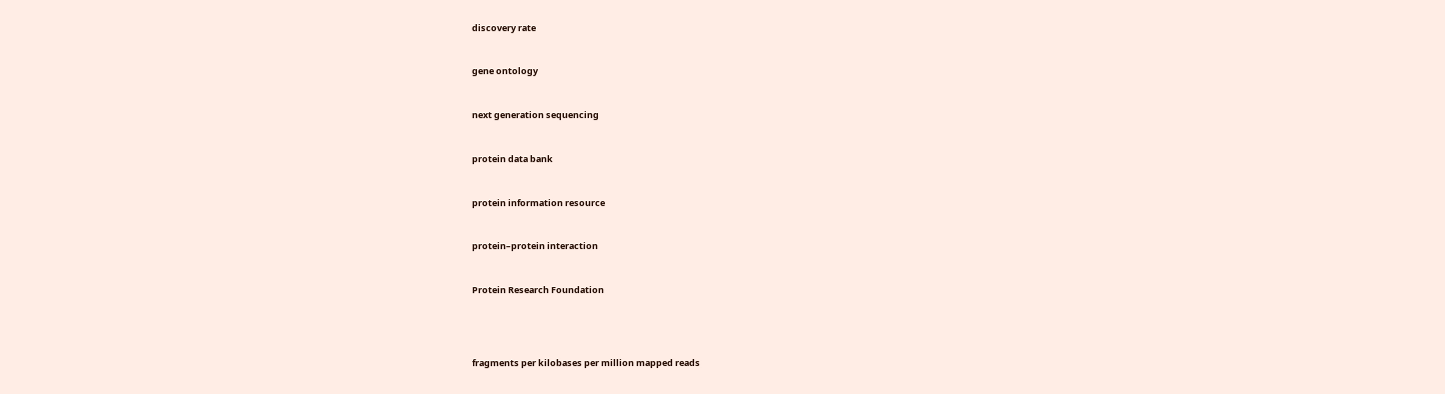discovery rate


gene ontology


next generation sequencing


protein data bank


protein information resource


protein–protein interaction


Protein Research Foundation




fragments per kilobases per million mapped reads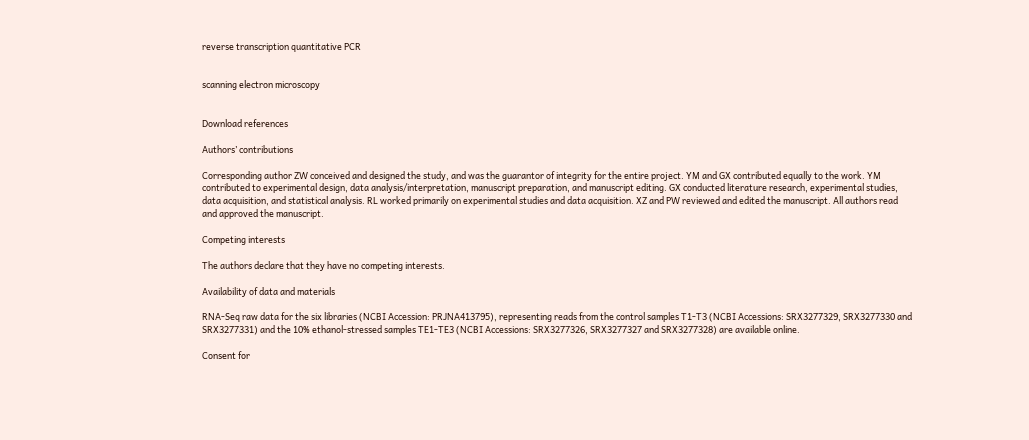reverse transcription quantitative PCR


scanning electron microscopy


Download references

Authors’ contributions

Corresponding author ZW conceived and designed the study, and was the guarantor of integrity for the entire project. YM and GX contributed equally to the work. YM contributed to experimental design, data analysis/interpretation, manuscript preparation, and manuscript editing. GX conducted literature research, experimental studies, data acquisition, and statistical analysis. RL worked primarily on experimental studies and data acquisition. XZ and PW reviewed and edited the manuscript. All authors read and approved the manuscript.

Competing interests

The authors declare that they have no competing interests.

Availability of data and materials

RNA-Seq raw data for the six libraries (NCBI Accession: PRJNA413795), representing reads from the control samples T1-T3 (NCBI Accessions: SRX3277329, SRX3277330 and SRX3277331) and the 10% ethanol-stressed samples TE1-TE3 (NCBI Accessions: SRX3277326, SRX3277327 and SRX3277328) are available online.

Consent for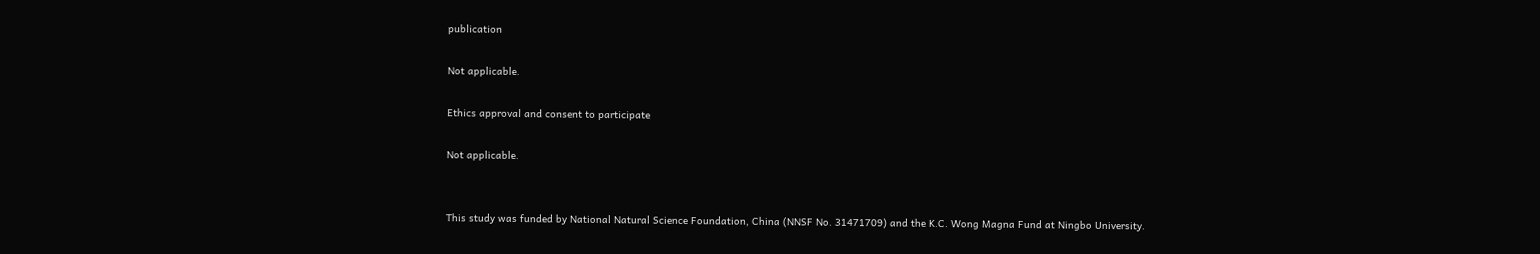publication

Not applicable.

Ethics approval and consent to participate

Not applicable.


This study was funded by National Natural Science Foundation, China (NNSF No. 31471709) and the K.C. Wong Magna Fund at Ningbo University.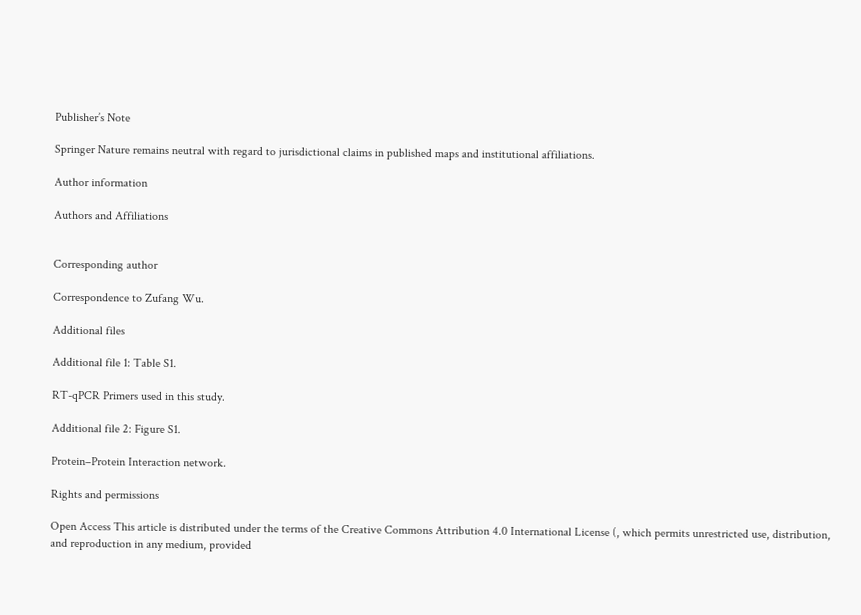Publisher’s Note

Springer Nature remains neutral with regard to jurisdictional claims in published maps and institutional affiliations.

Author information

Authors and Affiliations


Corresponding author

Correspondence to Zufang Wu.

Additional files

Additional file 1: Table S1.

RT-qPCR Primers used in this study.

Additional file 2: Figure S1.

Protein–Protein Interaction network.

Rights and permissions

Open Access This article is distributed under the terms of the Creative Commons Attribution 4.0 International License (, which permits unrestricted use, distribution, and reproduction in any medium, provided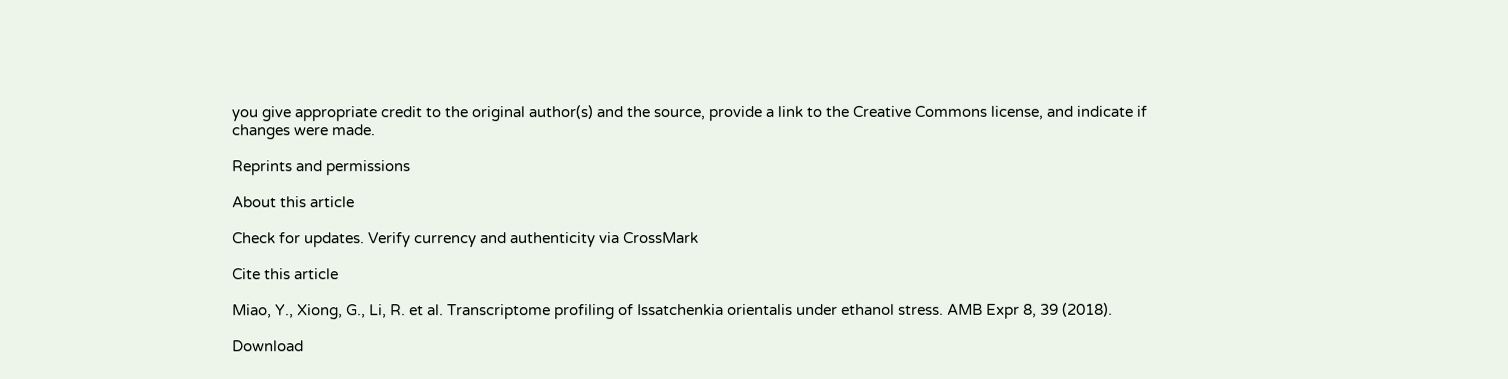you give appropriate credit to the original author(s) and the source, provide a link to the Creative Commons license, and indicate if changes were made.

Reprints and permissions

About this article

Check for updates. Verify currency and authenticity via CrossMark

Cite this article

Miao, Y., Xiong, G., Li, R. et al. Transcriptome profiling of Issatchenkia orientalis under ethanol stress. AMB Expr 8, 39 (2018).

Download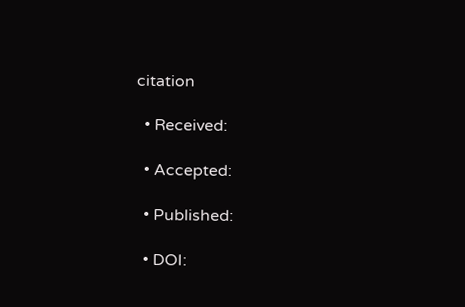citation

  • Received:

  • Accepted:

  • Published:

  • DOI: